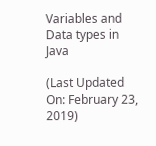Variables and Data types in Java

(Last Updated On: February 23, 2019)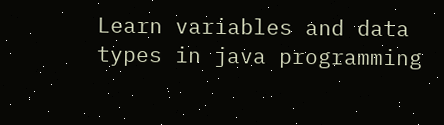Learn variables and data types in java programming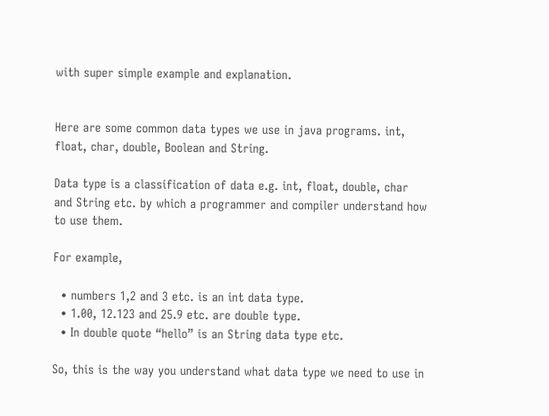with super simple example and explanation.


Here are some common data types we use in java programs. int, float, char, double, Boolean and String.

Data type is a classification of data e.g. int, float, double, char and String etc. by which a programmer and compiler understand how to use them.

For example,

  • numbers 1,2 and 3 etc. is an int data type.
  • 1.00, 12.123 and 25.9 etc. are double type.
  • In double quote “hello” is an String data type etc.

So, this is the way you understand what data type we need to use in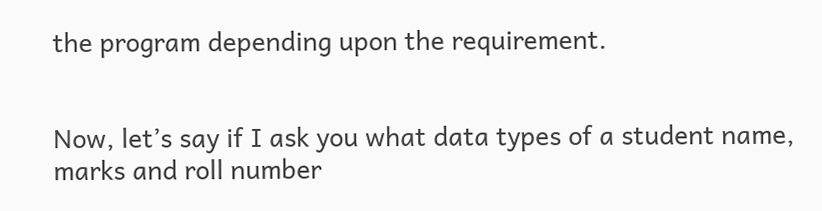the program depending upon the requirement.


Now, let’s say if I ask you what data types of a student name, marks and roll number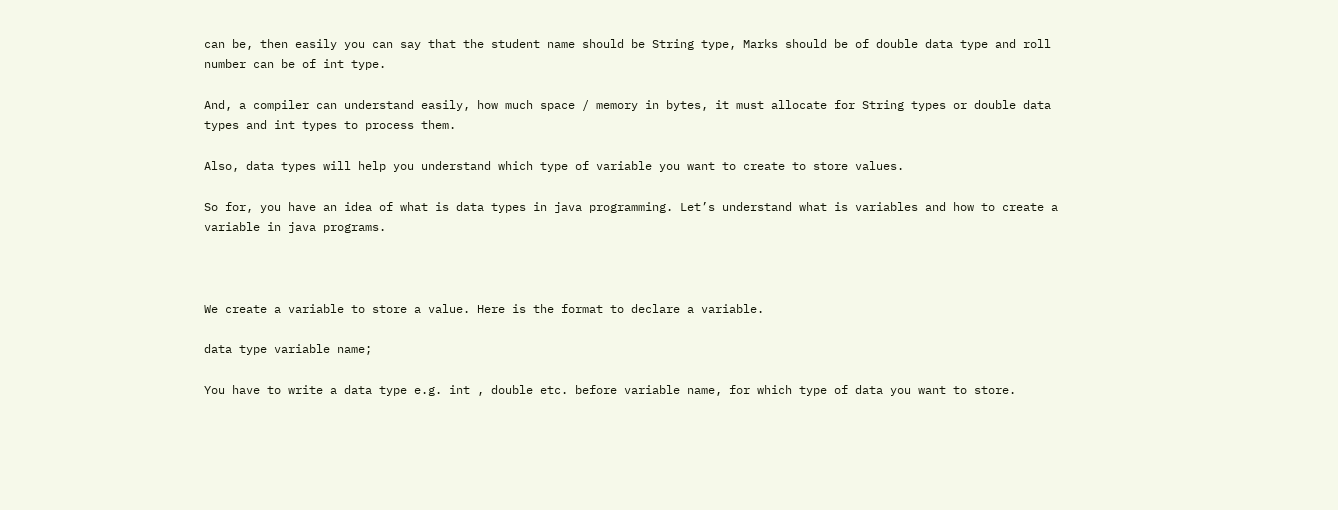can be, then easily you can say that the student name should be String type, Marks should be of double data type and roll number can be of int type.

And, a compiler can understand easily, how much space / memory in bytes, it must allocate for String types or double data types and int types to process them.

Also, data types will help you understand which type of variable you want to create to store values.

So for, you have an idea of what is data types in java programming. Let’s understand what is variables and how to create a variable in java programs.



We create a variable to store a value. Here is the format to declare a variable.

data type variable name;

You have to write a data type e.g. int , double etc. before variable name, for which type of data you want to store.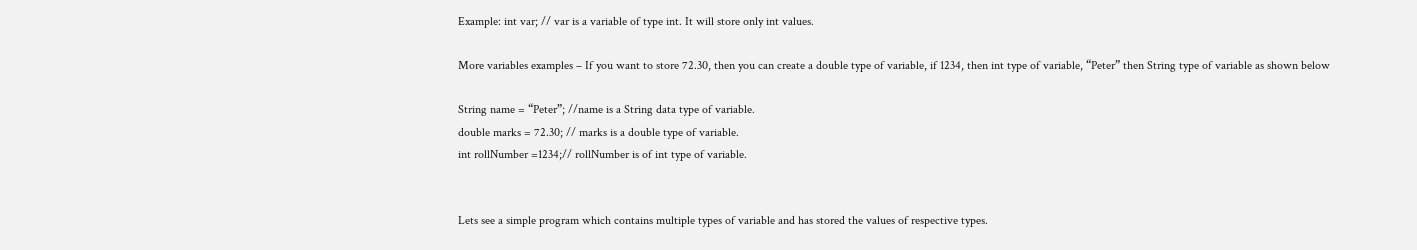Example: int var; // var is a variable of type int. It will store only int values.

More variables examples – If you want to store 72.30, then you can create a double type of variable, if 1234, then int type of variable, “Peter” then String type of variable as shown below

String name = “Peter”; //name is a String data type of variable.
double marks = 72.30; // marks is a double type of variable.
int rollNumber =1234;// rollNumber is of int type of variable.


Lets see a simple program which contains multiple types of variable and has stored the values of respective types.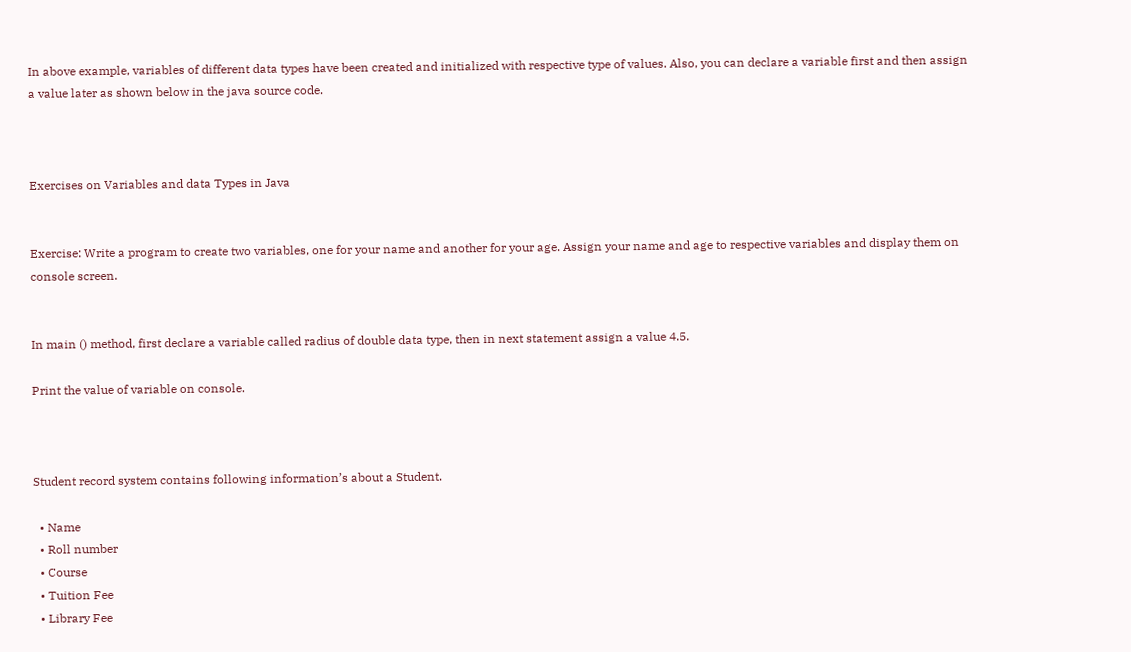In above example, variables of different data types have been created and initialized with respective type of values. Also, you can declare a variable first and then assign a value later as shown below in the java source code.



Exercises on Variables and data Types in Java


Exercise: Write a program to create two variables, one for your name and another for your age. Assign your name and age to respective variables and display them on console screen.


In main () method, first declare a variable called radius of double data type, then in next statement assign a value 4.5.

Print the value of variable on console.



Student record system contains following information’s about a Student.

  • Name
  • Roll number
  • Course
  • Tuition Fee
  • Library Fee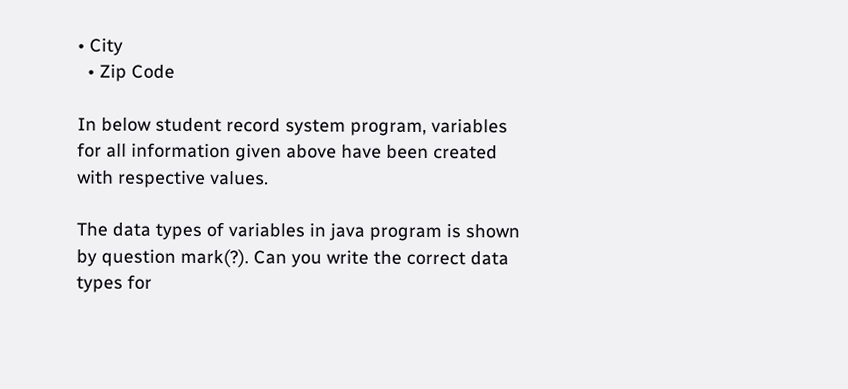• City
  • Zip Code

In below student record system program, variables for all information given above have been created with respective values.

The data types of variables in java program is shown by question mark(?). Can you write the correct data types for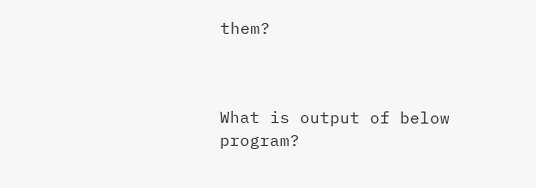them?



What is output of below program?